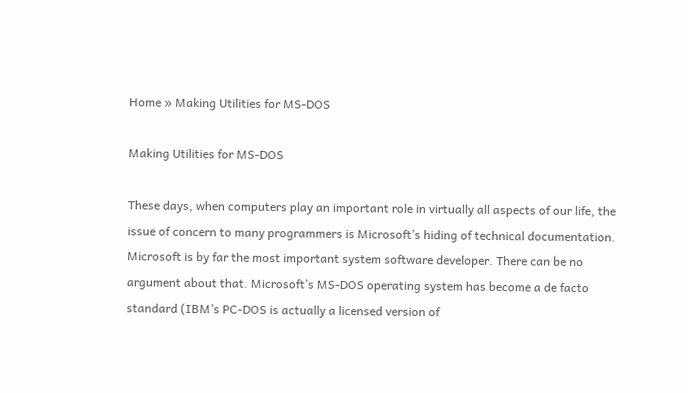Home » Making Utilities for MS-DOS

Making Utilities for MS-DOS

These days, when computers play an important role in virtually all aspects of our life, the issue of concern to many programmers is Microsoft’s hiding of technical documentation. Microsoft is by far the most important system software developer. There can be no argument about that. Microsoft’s MS-DOS operating system has become a de facto standard (IBM’s PC-DOS is actually a licensed version of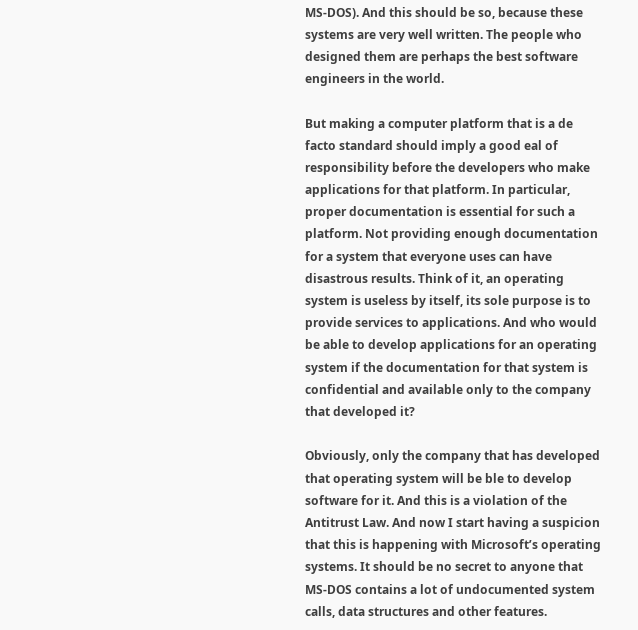MS-DOS). And this should be so, because these systems are very well written. The people who designed them are perhaps the best software engineers in the world.

But making a computer platform that is a de facto standard should imply a good eal of responsibility before the developers who make applications for that platform. In particular, proper documentation is essential for such a platform. Not providing enough documentation for a system that everyone uses can have disastrous results. Think of it, an operating system is useless by itself, its sole purpose is to provide services to applications. And who would be able to develop applications for an operating system if the documentation for that system is confidential and available only to the company that developed it?

Obviously, only the company that has developed that operating system will be ble to develop software for it. And this is a violation of the Antitrust Law. And now I start having a suspicion that this is happening with Microsoft’s operating systems. It should be no secret to anyone that MS-DOS contains a lot of undocumented system calls, data structures and other features.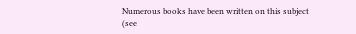Numerous books have been written on this subject (see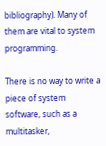bibliography). Many of them are vital to system programming.

There is no way to write a piece of system software, such as a multitasker,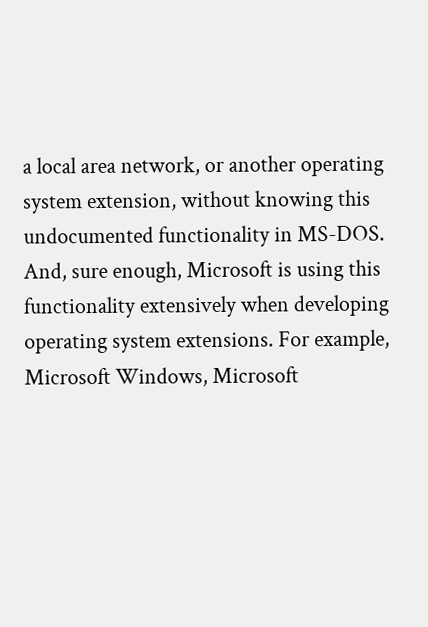a local area network, or another operating system extension, without knowing this undocumented functionality in MS-DOS. And, sure enough, Microsoft is using this functionality extensively when developing operating system extensions. For example, Microsoft Windows, Microsoft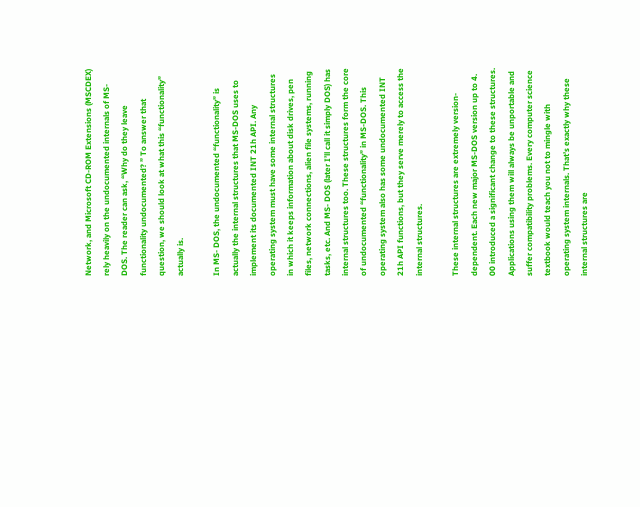Network, and Microsoft CD-ROM Extensions (MSCDEX) rely heavily on the undocumented internals of MS-DOS. The reader can ask, “Why do they leave functionality undocumented? ” To answer that question, we should look at what this “functionality” actually is.

In MS- DOS, the undocumented “functionality” is actually the internal structures that MS-DOS uses to implement its documented INT 21h API. Any operating system must have some internal structures in which it keeps information about disk drives, pen files, network connections, alien file systems, running tasks, etc. And MS- DOS (later I’ll call it simply DOS) has internal structures too. These structures form the core of undocumented “functionality” in MS-DOS. This operating system also has some undocumented INT 21h API functions, but they serve merely to access the internal structures.

These internal structures are extremely version-dependent. Each new major MS-DOS version up to 4. 00 introduced a significant change to these structures. Applications using them will always be unportable and suffer compatibility problems. Every computer science textbook would teach you not to mingle with operating system internals. That’s exactly why these internal structures are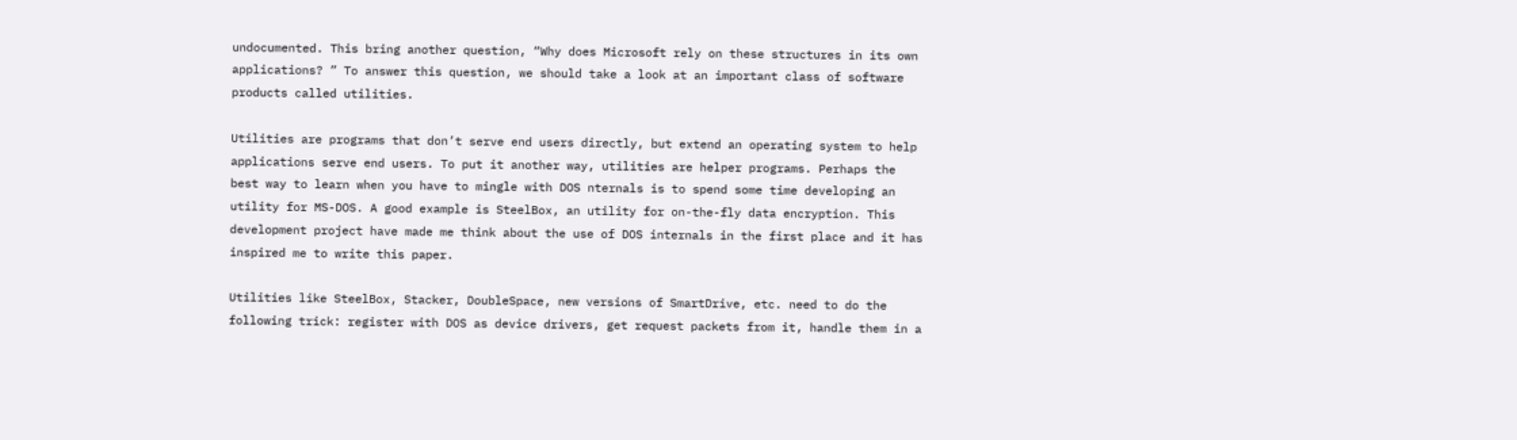undocumented. This bring another question, “Why does Microsoft rely on these structures in its own applications? ” To answer this question, we should take a look at an important class of software products called utilities.

Utilities are programs that don’t serve end users directly, but extend an operating system to help applications serve end users. To put it another way, utilities are helper programs. Perhaps the best way to learn when you have to mingle with DOS nternals is to spend some time developing an utility for MS-DOS. A good example is SteelBox, an utility for on-the-fly data encryption. This development project have made me think about the use of DOS internals in the first place and it has inspired me to write this paper.

Utilities like SteelBox, Stacker, DoubleSpace, new versions of SmartDrive, etc. need to do the following trick: register with DOS as device drivers, get request packets from it, handle them in a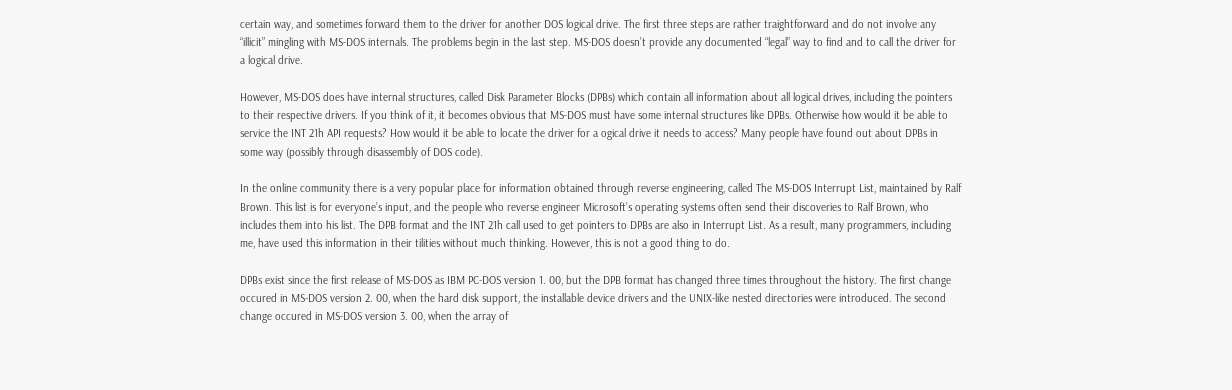certain way, and sometimes forward them to the driver for another DOS logical drive. The first three steps are rather traightforward and do not involve any “illicit” mingling with MS-DOS internals. The problems begin in the last step. MS-DOS doesn’t provide any documented “legal” way to find and to call the driver for a logical drive.

However, MS-DOS does have internal structures, called Disk Parameter Blocks (DPBs) which contain all information about all logical drives, including the pointers to their respective drivers. If you think of it, it becomes obvious that MS-DOS must have some internal structures like DPBs. Otherwise how would it be able to service the INT 21h API requests? How would it be able to locate the driver for a ogical drive it needs to access? Many people have found out about DPBs in some way (possibly through disassembly of DOS code).

In the online community there is a very popular place for information obtained through reverse engineering, called The MS-DOS Interrupt List, maintained by Ralf Brown. This list is for everyone’s input, and the people who reverse engineer Microsoft’s operating systems often send their discoveries to Ralf Brown, who includes them into his list. The DPB format and the INT 21h call used to get pointers to DPBs are also in Interrupt List. As a result, many programmers, including me, have used this information in their tilities without much thinking. However, this is not a good thing to do.

DPBs exist since the first release of MS-DOS as IBM PC-DOS version 1. 00, but the DPB format has changed three times throughout the history. The first change occured in MS-DOS version 2. 00, when the hard disk support, the installable device drivers and the UNIX-like nested directories were introduced. The second change occured in MS-DOS version 3. 00, when the array of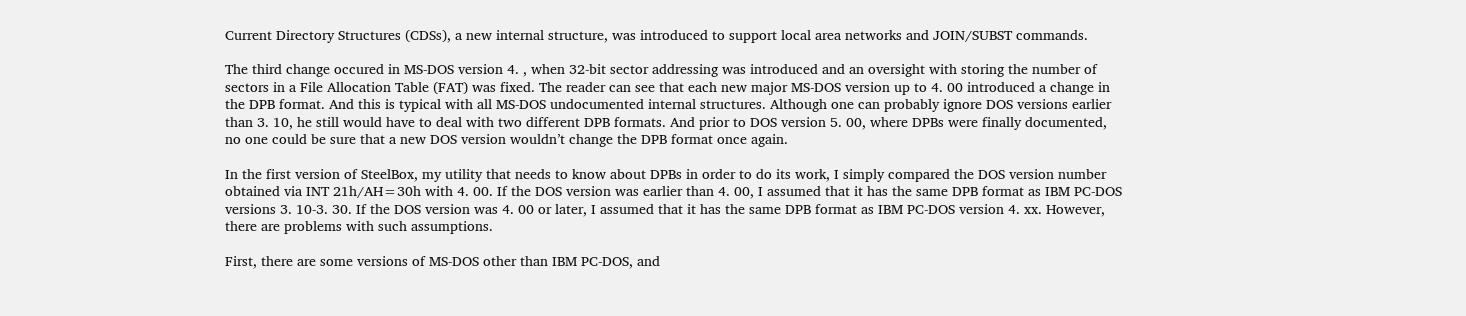Current Directory Structures (CDSs), a new internal structure, was introduced to support local area networks and JOIN/SUBST commands.

The third change occured in MS-DOS version 4. , when 32-bit sector addressing was introduced and an oversight with storing the number of sectors in a File Allocation Table (FAT) was fixed. The reader can see that each new major MS-DOS version up to 4. 00 introduced a change in the DPB format. And this is typical with all MS-DOS undocumented internal structures. Although one can probably ignore DOS versions earlier than 3. 10, he still would have to deal with two different DPB formats. And prior to DOS version 5. 00, where DPBs were finally documented, no one could be sure that a new DOS version wouldn’t change the DPB format once again.

In the first version of SteelBox, my utility that needs to know about DPBs in order to do its work, I simply compared the DOS version number obtained via INT 21h/AH=30h with 4. 00. If the DOS version was earlier than 4. 00, I assumed that it has the same DPB format as IBM PC-DOS versions 3. 10-3. 30. If the DOS version was 4. 00 or later, I assumed that it has the same DPB format as IBM PC-DOS version 4. xx. However, there are problems with such assumptions.

First, there are some versions of MS-DOS other than IBM PC-DOS, and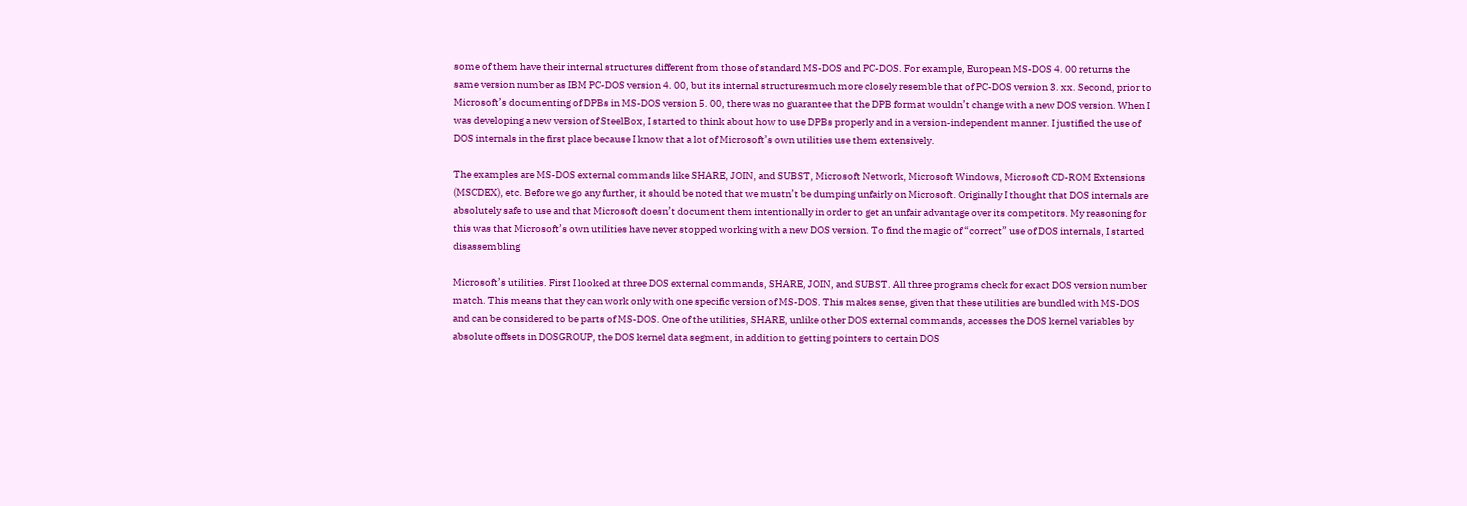some of them have their internal structures different from those of standard MS-DOS and PC-DOS. For example, European MS-DOS 4. 00 returns the same version number as IBM PC-DOS version 4. 00, but its internal structuresmuch more closely resemble that of PC-DOS version 3. xx. Second, prior to Microsoft’s documenting of DPBs in MS-DOS version 5. 00, there was no guarantee that the DPB format wouldn’t change with a new DOS version. When I was developing a new version of SteelBox, I started to think about how to use DPBs properly and in a version-independent manner. I justified the use of DOS internals in the first place because I know that a lot of Microsoft’s own utilities use them extensively.

The examples are MS-DOS external commands like SHARE, JOIN, and SUBST, Microsoft Network, Microsoft Windows, Microsoft CD-ROM Extensions (MSCDEX), etc. Before we go any further, it should be noted that we mustn’t be dumping unfairly on Microsoft. Originally I thought that DOS internals are absolutely safe to use and that Microsoft doesn’t document them intentionally in order to get an unfair advantage over its competitors. My reasoning for this was that Microsoft’s own utilities have never stopped working with a new DOS version. To find the magic of “correct” use of DOS internals, I started disassembling

Microsoft’s utilities. First I looked at three DOS external commands, SHARE, JOIN, and SUBST. All three programs check for exact DOS version number match. This means that they can work only with one specific version of MS-DOS. This makes sense, given that these utilities are bundled with MS-DOS and can be considered to be parts of MS-DOS. One of the utilities, SHARE, unlike other DOS external commands, accesses the DOS kernel variables by absolute offsets in DOSGROUP, the DOS kernel data segment, in addition to getting pointers to certain DOS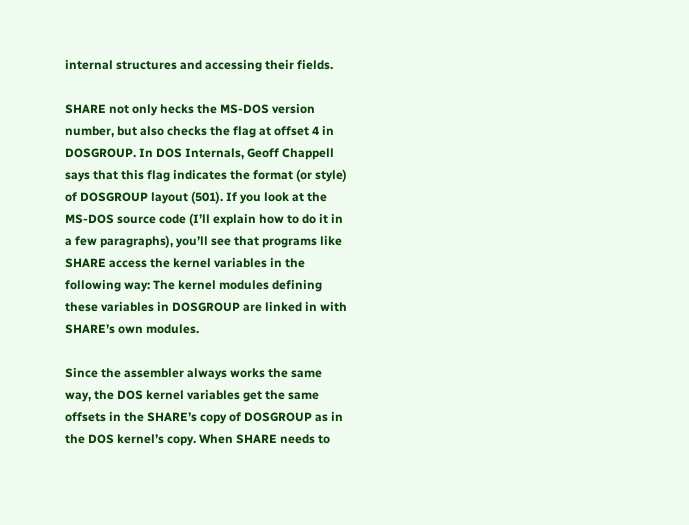internal structures and accessing their fields.

SHARE not only hecks the MS-DOS version number, but also checks the flag at offset 4 in DOSGROUP. In DOS Internals, Geoff Chappell says that this flag indicates the format (or style) of DOSGROUP layout (501). If you look at the MS-DOS source code (I’ll explain how to do it in a few paragraphs), you’ll see that programs like SHARE access the kernel variables in the following way: The kernel modules defining these variables in DOSGROUP are linked in with SHARE’s own modules.

Since the assembler always works the same way, the DOS kernel variables get the same offsets in the SHARE’s copy of DOSGROUP as in the DOS kernel’s copy. When SHARE needs to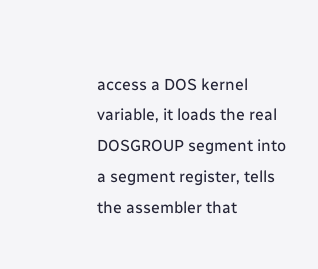access a DOS kernel variable, it loads the real DOSGROUP segment into a segment register, tells the assembler that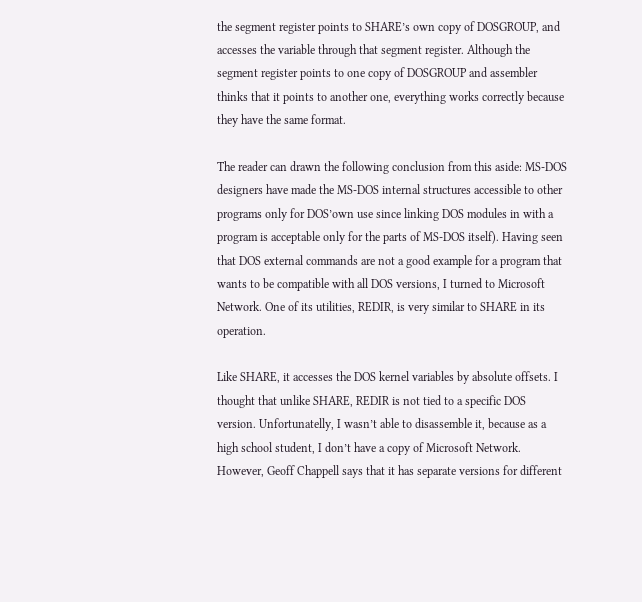the segment register points to SHARE’s own copy of DOSGROUP, and accesses the variable through that segment register. Although the segment register points to one copy of DOSGROUP and assembler thinks that it points to another one, everything works correctly because they have the same format.

The reader can drawn the following conclusion from this aside: MS-DOS designers have made the MS-DOS internal structures accessible to other programs only for DOS’own use since linking DOS modules in with a program is acceptable only for the parts of MS-DOS itself). Having seen that DOS external commands are not a good example for a program that wants to be compatible with all DOS versions, I turned to Microsoft Network. One of its utilities, REDIR, is very similar to SHARE in its operation.

Like SHARE, it accesses the DOS kernel variables by absolute offsets. I thought that unlike SHARE, REDIR is not tied to a specific DOS version. Unfortunatelly, I wasn’t able to disassemble it, because as a high school student, I don’t have a copy of Microsoft Network. However, Geoff Chappell says that it has separate versions for different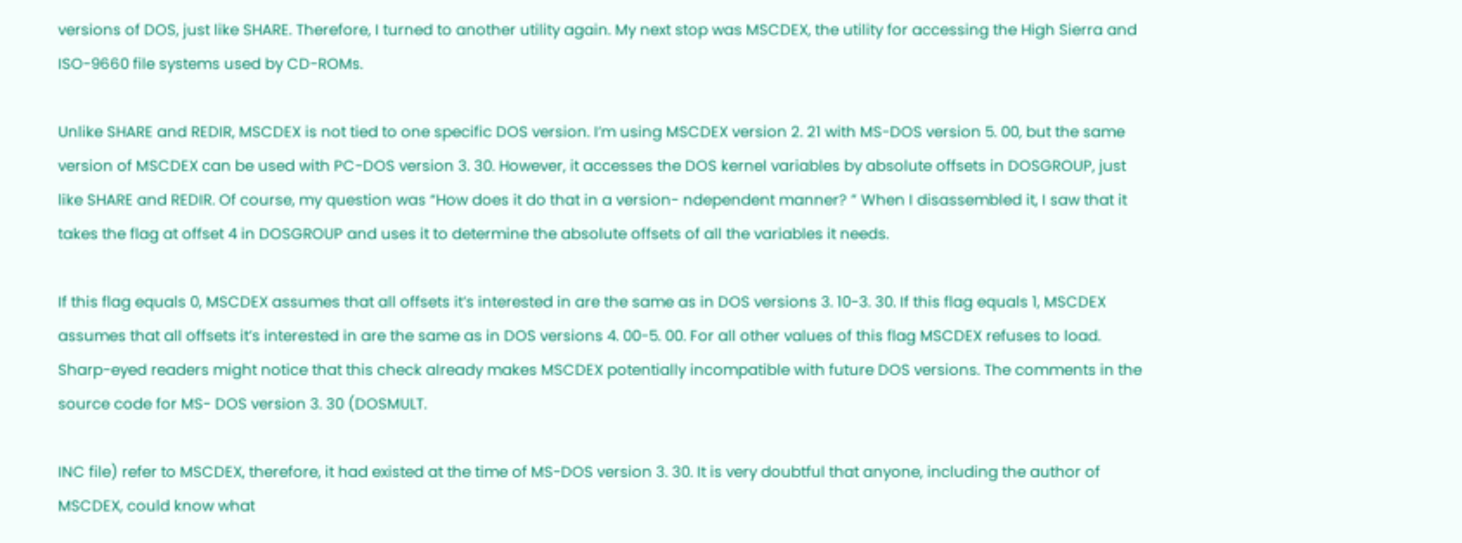versions of DOS, just like SHARE. Therefore, I turned to another utility again. My next stop was MSCDEX, the utility for accessing the High Sierra and ISO-9660 file systems used by CD-ROMs.

Unlike SHARE and REDIR, MSCDEX is not tied to one specific DOS version. I’m using MSCDEX version 2. 21 with MS-DOS version 5. 00, but the same version of MSCDEX can be used with PC-DOS version 3. 30. However, it accesses the DOS kernel variables by absolute offsets in DOSGROUP, just like SHARE and REDIR. Of course, my question was “How does it do that in a version- ndependent manner? ” When I disassembled it, I saw that it takes the flag at offset 4 in DOSGROUP and uses it to determine the absolute offsets of all the variables it needs.

If this flag equals 0, MSCDEX assumes that all offsets it’s interested in are the same as in DOS versions 3. 10-3. 30. If this flag equals 1, MSCDEX assumes that all offsets it’s interested in are the same as in DOS versions 4. 00-5. 00. For all other values of this flag MSCDEX refuses to load. Sharp-eyed readers might notice that this check already makes MSCDEX potentially incompatible with future DOS versions. The comments in the source code for MS- DOS version 3. 30 (DOSMULT.

INC file) refer to MSCDEX, therefore, it had existed at the time of MS-DOS version 3. 30. It is very doubtful that anyone, including the author of MSCDEX, could know what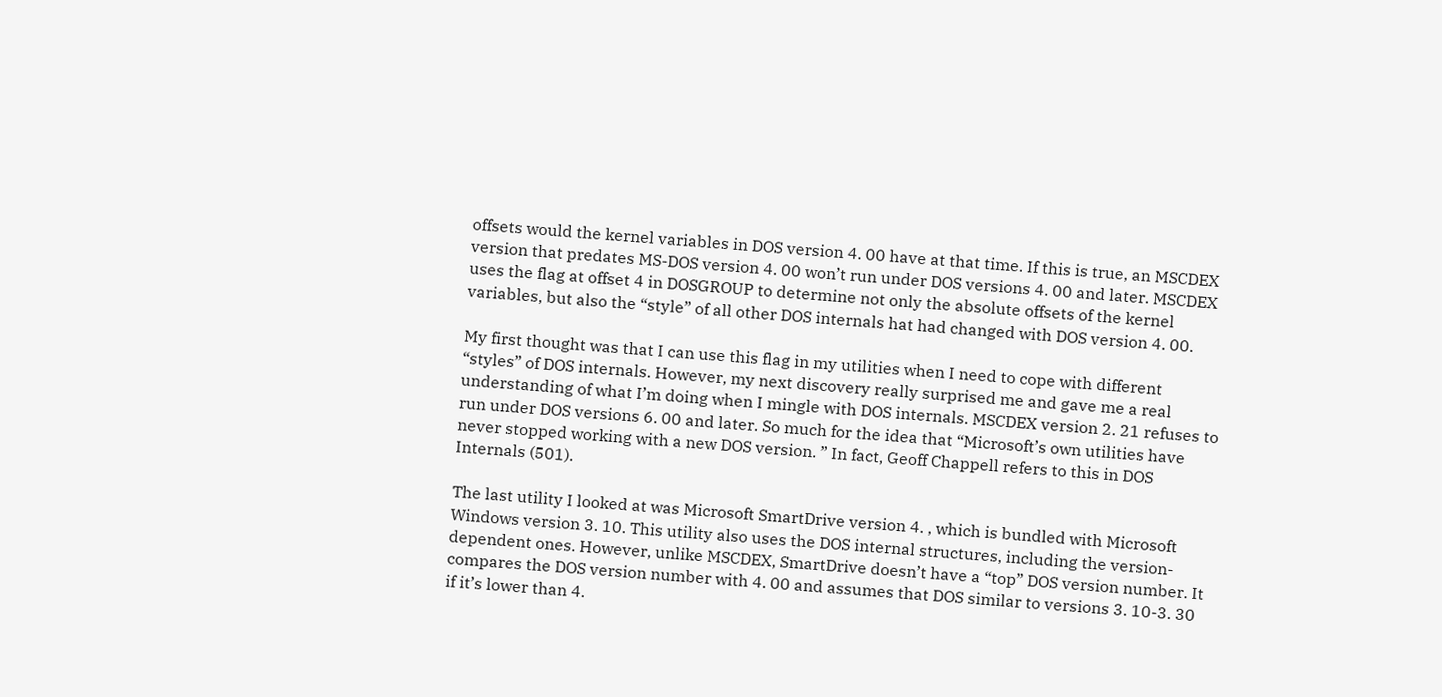offsets would the kernel variables in DOS version 4. 00 have at that time. If this is true, an MSCDEX version that predates MS-DOS version 4. 00 won’t run under DOS versions 4. 00 and later. MSCDEX uses the flag at offset 4 in DOSGROUP to determine not only the absolute offsets of the kernel variables, but also the “style” of all other DOS internals hat had changed with DOS version 4. 00.

My first thought was that I can use this flag in my utilities when I need to cope with different “styles” of DOS internals. However, my next discovery really surprised me and gave me a real understanding of what I’m doing when I mingle with DOS internals. MSCDEX version 2. 21 refuses to run under DOS versions 6. 00 and later. So much for the idea that “Microsoft’s own utilities have never stopped working with a new DOS version. ” In fact, Geoff Chappell refers to this in DOS Internals (501).

The last utility I looked at was Microsoft SmartDrive version 4. , which is bundled with Microsoft Windows version 3. 10. This utility also uses the DOS internal structures, including the version-dependent ones. However, unlike MSCDEX, SmartDrive doesn’t have a “top” DOS version number. It compares the DOS version number with 4. 00 and assumes that DOS similar to versions 3. 10-3. 30 if it’s lower than 4.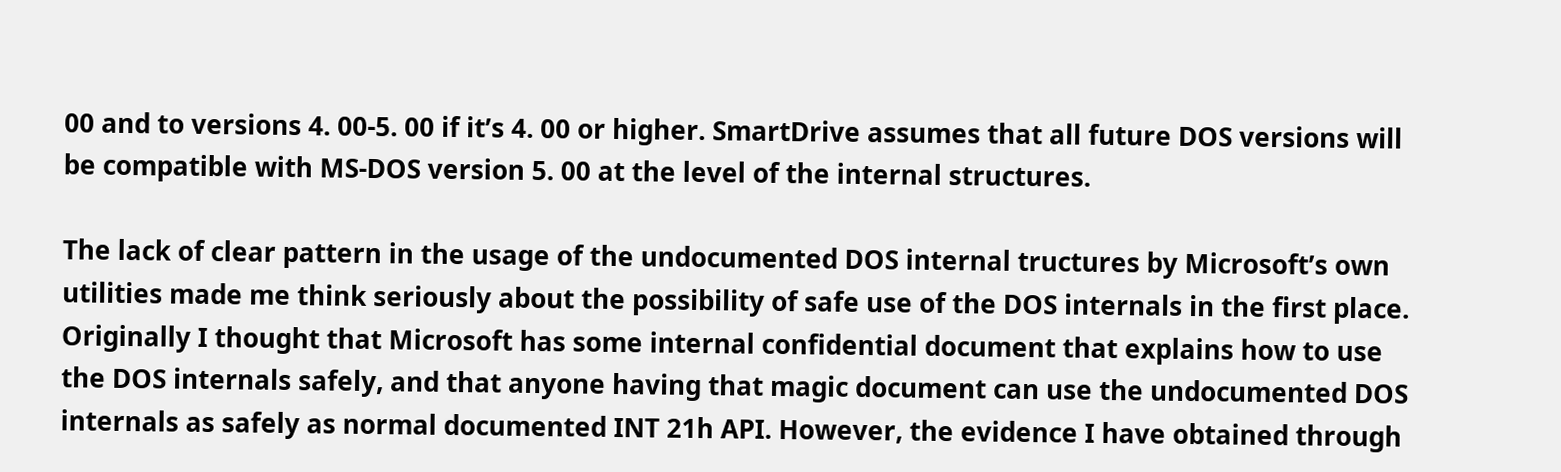00 and to versions 4. 00-5. 00 if it’s 4. 00 or higher. SmartDrive assumes that all future DOS versions will be compatible with MS-DOS version 5. 00 at the level of the internal structures.

The lack of clear pattern in the usage of the undocumented DOS internal tructures by Microsoft’s own utilities made me think seriously about the possibility of safe use of the DOS internals in the first place. Originally I thought that Microsoft has some internal confidential document that explains how to use the DOS internals safely, and that anyone having that magic document can use the undocumented DOS internals as safely as normal documented INT 21h API. However, the evidence I have obtained through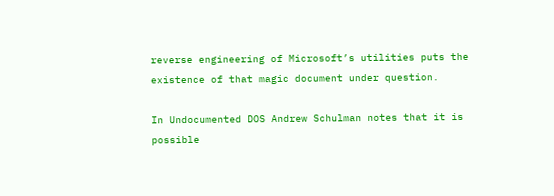reverse engineering of Microsoft’s utilities puts the existence of that magic document under question.

In Undocumented DOS Andrew Schulman notes that it is possible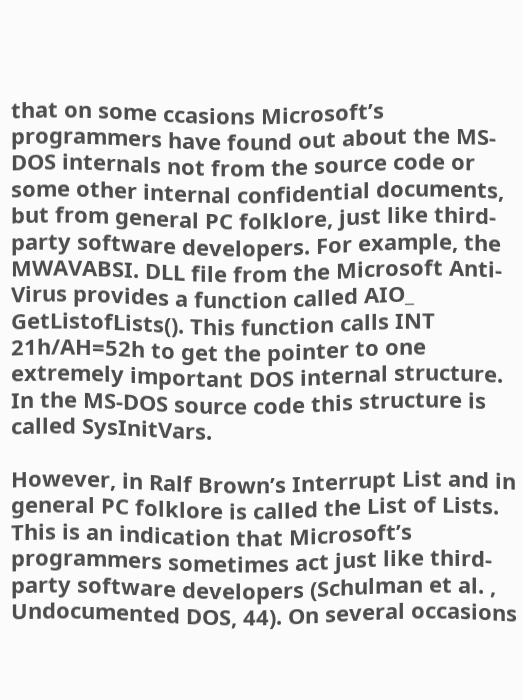that on some ccasions Microsoft’s programmers have found out about the MS-DOS internals not from the source code or some other internal confidential documents, but from general PC folklore, just like third-party software developers. For example, the MWAVABSI. DLL file from the Microsoft Anti-Virus provides a function called AIO_ GetListofLists(). This function calls INT 21h/AH=52h to get the pointer to one extremely important DOS internal structure. In the MS-DOS source code this structure is called SysInitVars.

However, in Ralf Brown’s Interrupt List and in general PC folklore is called the List of Lists. This is an indication that Microsoft’s programmers sometimes act just like third-party software developers (Schulman et al. , Undocumented DOS, 44). On several occasions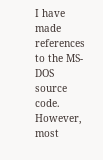I have made references to the MS-DOS source code. However, most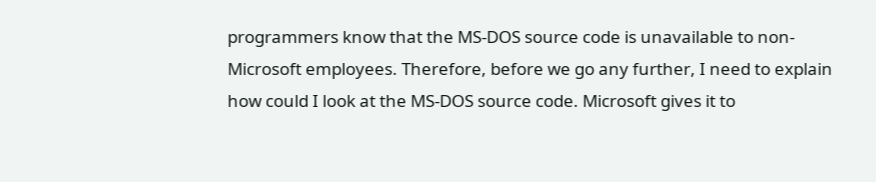programmers know that the MS-DOS source code is unavailable to non- Microsoft employees. Therefore, before we go any further, I need to explain how could I look at the MS-DOS source code. Microsoft gives it to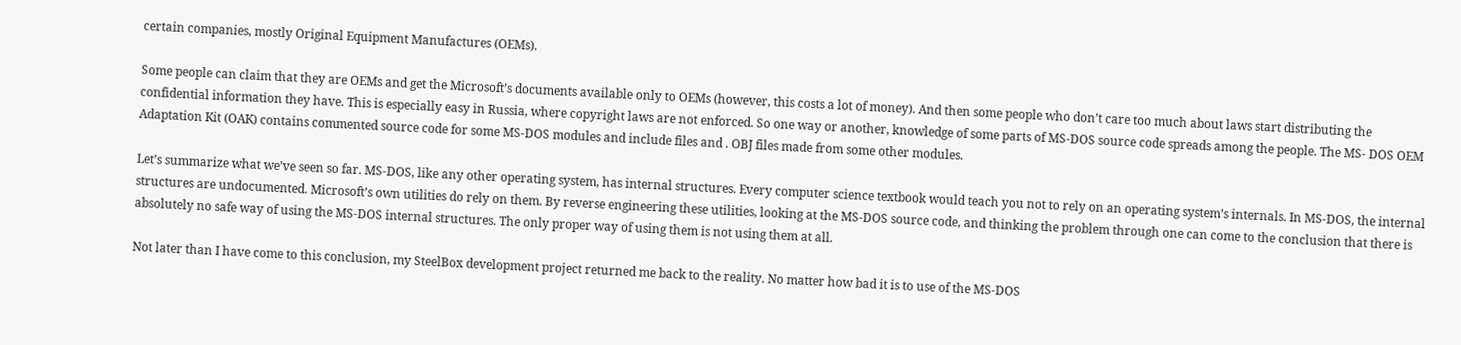certain companies, mostly Original Equipment Manufactures (OEMs).

Some people can claim that they are OEMs and get the Microsoft’s documents available only to OEMs (however, this costs a lot of money). And then some people who don’t care too much about laws start distributing the confidential information they have. This is especially easy in Russia, where copyright laws are not enforced. So one way or another, knowledge of some parts of MS-DOS source code spreads among the people. The MS- DOS OEM Adaptation Kit (OAK) contains commented source code for some MS-DOS modules and include files and . OBJ files made from some other modules.

Let’s summarize what we’ve seen so far. MS-DOS, like any other operating system, has internal structures. Every computer science textbook would teach you not to rely on an operating system’s internals. In MS-DOS, the internal structures are undocumented. Microsoft’s own utilities do rely on them. By reverse engineering these utilities, looking at the MS-DOS source code, and thinking the problem through one can come to the conclusion that there is absolutely no safe way of using the MS-DOS internal structures. The only proper way of using them is not using them at all.

Not later than I have come to this conclusion, my SteelBox development project returned me back to the reality. No matter how bad it is to use of the MS-DOS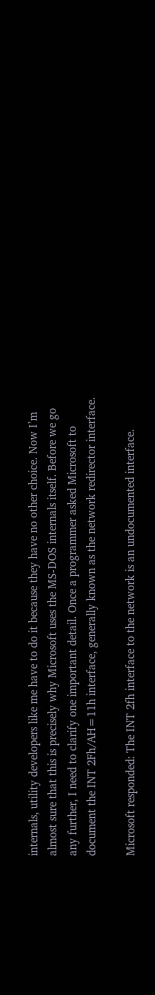internals, utility developers like me have to do it because they have no other choice. Now I’m almost sure that this is precisely why Microsoft uses the MS-DOS internals itself. Before we go any further, I need to clarify one important detail. Once a programmer asked Microsoft to document the INT 2Fh/AH=11h interface, generally known as the network redirector interface.

Microsoft responded: The INT 2fh interface to the network is an undocumented interface.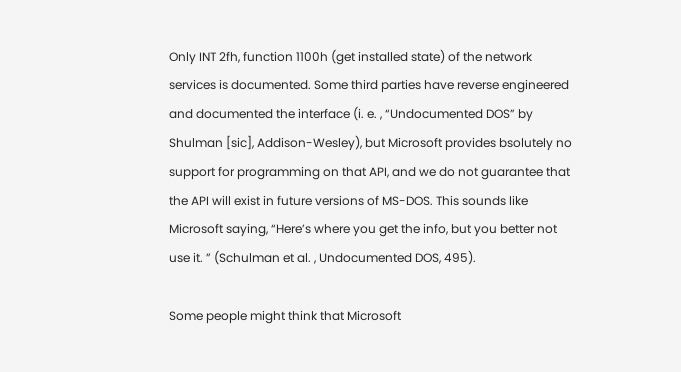Only INT 2fh, function 1100h (get installed state) of the network services is documented. Some third parties have reverse engineered and documented the interface (i. e. , “Undocumented DOS” by Shulman [sic], Addison-Wesley), but Microsoft provides bsolutely no support for programming on that API, and we do not guarantee that the API will exist in future versions of MS-DOS. This sounds like Microsoft saying, “Here’s where you get the info, but you better not use it. ” (Schulman et al. , Undocumented DOS, 495).

Some people might think that Microsoft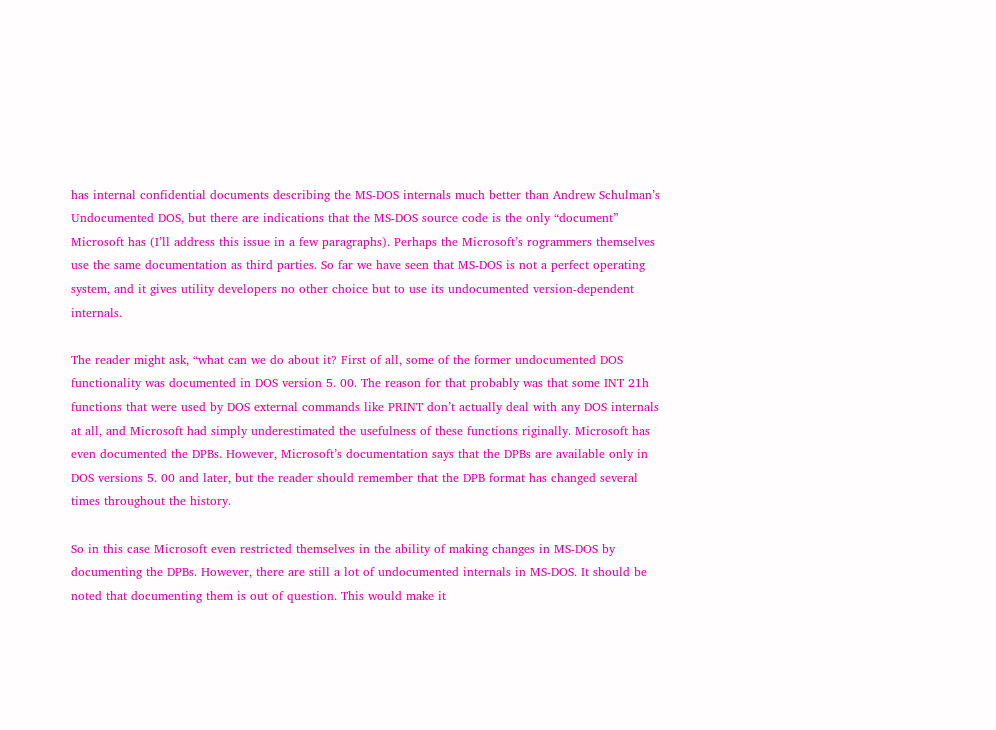has internal confidential documents describing the MS-DOS internals much better than Andrew Schulman’s Undocumented DOS, but there are indications that the MS-DOS source code is the only “document” Microsoft has (I’ll address this issue in a few paragraphs). Perhaps the Microsoft’s rogrammers themselves use the same documentation as third parties. So far we have seen that MS-DOS is not a perfect operating system, and it gives utility developers no other choice but to use its undocumented version-dependent internals.

The reader might ask, “what can we do about it? First of all, some of the former undocumented DOS functionality was documented in DOS version 5. 00. The reason for that probably was that some INT 21h functions that were used by DOS external commands like PRINT don’t actually deal with any DOS internals at all, and Microsoft had simply underestimated the usefulness of these functions riginally. Microsoft has even documented the DPBs. However, Microsoft’s documentation says that the DPBs are available only in DOS versions 5. 00 and later, but the reader should remember that the DPB format has changed several times throughout the history.

So in this case Microsoft even restricted themselves in the ability of making changes in MS-DOS by documenting the DPBs. However, there are still a lot of undocumented internals in MS-DOS. It should be noted that documenting them is out of question. This would make it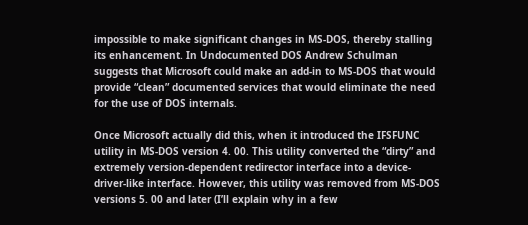impossible to make significant changes in MS-DOS, thereby stalling its enhancement. In Undocumented DOS Andrew Schulman suggests that Microsoft could make an add-in to MS-DOS that would provide “clean” documented services that would eliminate the need for the use of DOS internals.

Once Microsoft actually did this, when it introduced the IFSFUNC utility in MS-DOS version 4. 00. This utility converted the “dirty” and extremely version-dependent redirector interface into a device- driver-like interface. However, this utility was removed from MS-DOS versions 5. 00 and later (I’ll explain why in a few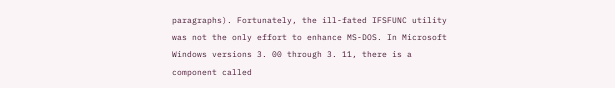paragraphs). Fortunately, the ill-fated IFSFUNC utility was not the only effort to enhance MS-DOS. In Microsoft Windows versions 3. 00 through 3. 11, there is a component called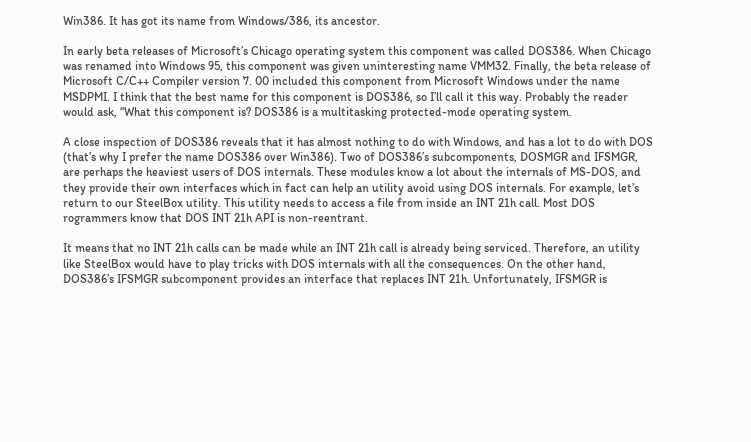Win386. It has got its name from Windows/386, its ancestor.

In early beta releases of Microsoft’s Chicago operating system this component was called DOS386. When Chicago was renamed into Windows 95, this component was given uninteresting name VMM32. Finally, the beta release of Microsoft C/C++ Compiler version 7. 00 included this component from Microsoft Windows under the name MSDPMI. I think that the best name for this component is DOS386, so I’ll call it this way. Probably the reader would ask, “What this component is? DOS386 is a multitasking protected-mode operating system.

A close inspection of DOS386 reveals that it has almost nothing to do with Windows, and has a lot to do with DOS (that’s why I prefer the name DOS386 over Win386). Two of DOS386’s subcomponents, DOSMGR and IFSMGR, are perhaps the heaviest users of DOS internals. These modules know a lot about the internals of MS-DOS, and they provide their own interfaces which in fact can help an utility avoid using DOS internals. For example, let’s return to our SteelBox utility. This utility needs to access a file from inside an INT 21h call. Most DOS rogrammers know that DOS INT 21h API is non-reentrant.

It means that no INT 21h calls can be made while an INT 21h call is already being serviced. Therefore, an utility like SteelBox would have to play tricks with DOS internals with all the consequences. On the other hand, DOS386’s IFSMGR subcomponent provides an interface that replaces INT 21h. Unfortunately, IFSMGR is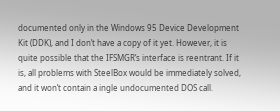documented only in the Windows 95 Device Development Kit (DDK), and I don’t have a copy of it yet. However, it is quite possible that the IFSMGR’s interface is reentrant. If it is, all problems with SteelBox would be immediately solved, and it won’t contain a ingle undocumented DOS call.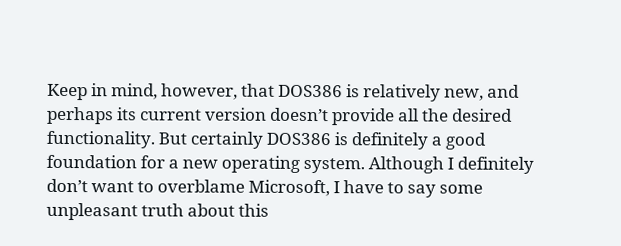Keep in mind, however, that DOS386 is relatively new, and perhaps its current version doesn’t provide all the desired functionality. But certainly DOS386 is definitely a good foundation for a new operating system. Although I definitely don’t want to overblame Microsoft, I have to say some unpleasant truth about this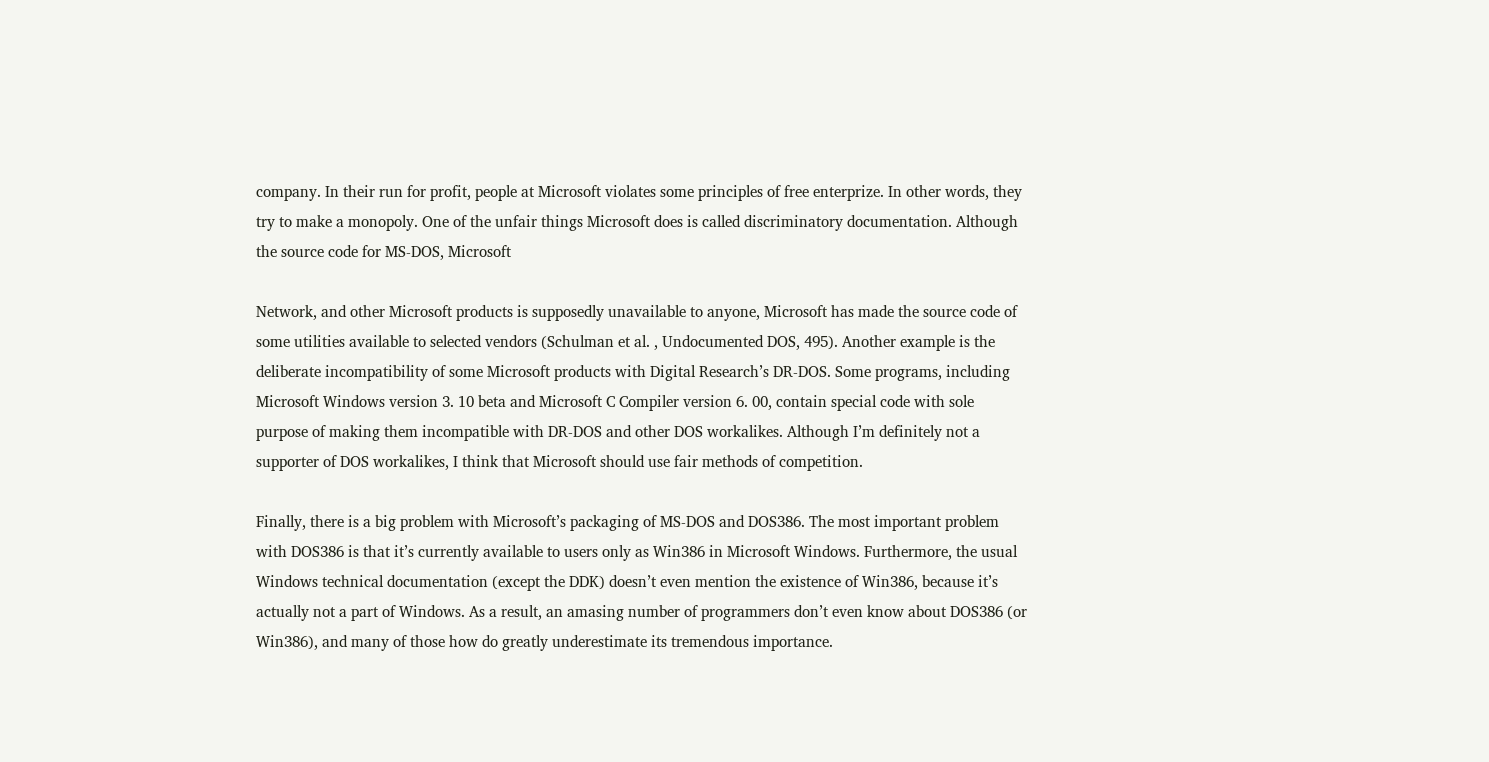company. In their run for profit, people at Microsoft violates some principles of free enterprize. In other words, they try to make a monopoly. One of the unfair things Microsoft does is called discriminatory documentation. Although the source code for MS-DOS, Microsoft

Network, and other Microsoft products is supposedly unavailable to anyone, Microsoft has made the source code of some utilities available to selected vendors (Schulman et al. , Undocumented DOS, 495). Another example is the deliberate incompatibility of some Microsoft products with Digital Research’s DR-DOS. Some programs, including Microsoft Windows version 3. 10 beta and Microsoft C Compiler version 6. 00, contain special code with sole purpose of making them incompatible with DR-DOS and other DOS workalikes. Although I’m definitely not a supporter of DOS workalikes, I think that Microsoft should use fair methods of competition.

Finally, there is a big problem with Microsoft’s packaging of MS-DOS and DOS386. The most important problem with DOS386 is that it’s currently available to users only as Win386 in Microsoft Windows. Furthermore, the usual Windows technical documentation (except the DDK) doesn’t even mention the existence of Win386, because it’s actually not a part of Windows. As a result, an amasing number of programmers don’t even know about DOS386 (or Win386), and many of those how do greatly underestimate its tremendous importance.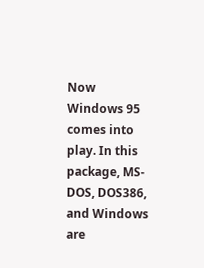Now Windows 95 comes into play. In this package, MS-DOS, DOS386, and Windows are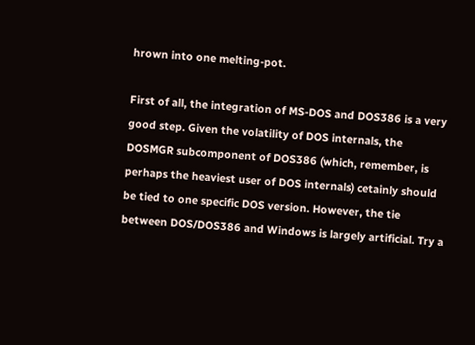hrown into one melting-pot.

First of all, the integration of MS-DOS and DOS386 is a very good step. Given the volatility of DOS internals, the DOSMGR subcomponent of DOS386 (which, remember, is perhaps the heaviest user of DOS internals) cetainly should be tied to one specific DOS version. However, the tie between DOS/DOS386 and Windows is largely artificial. Try a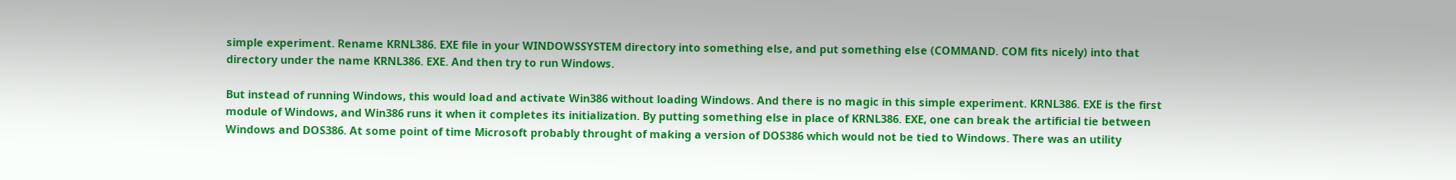simple experiment. Rename KRNL386. EXE file in your WINDOWSSYSTEM directory into something else, and put something else (COMMAND. COM fits nicely) into that directory under the name KRNL386. EXE. And then try to run Windows.

But instead of running Windows, this would load and activate Win386 without loading Windows. And there is no magic in this simple experiment. KRNL386. EXE is the first module of Windows, and Win386 runs it when it completes its initialization. By putting something else in place of KRNL386. EXE, one can break the artificial tie between Windows and DOS386. At some point of time Microsoft probably throught of making a version of DOS386 which would not be tied to Windows. There was an utility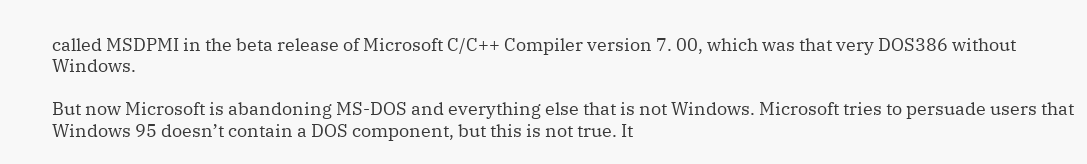called MSDPMI in the beta release of Microsoft C/C++ Compiler version 7. 00, which was that very DOS386 without Windows.

But now Microsoft is abandoning MS-DOS and everything else that is not Windows. Microsoft tries to persuade users that Windows 95 doesn’t contain a DOS component, but this is not true. It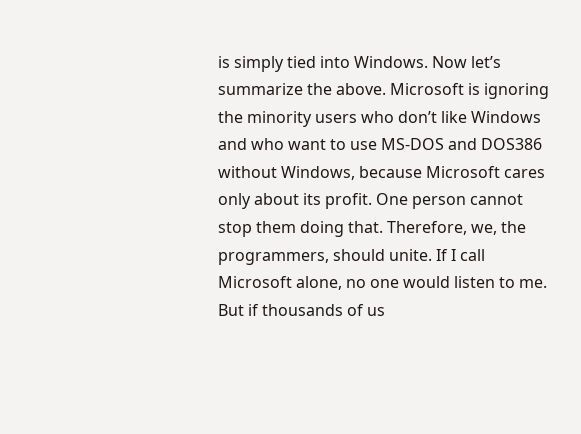is simply tied into Windows. Now let’s summarize the above. Microsoft is ignoring the minority users who don’t like Windows and who want to use MS-DOS and DOS386 without Windows, because Microsoft cares only about its profit. One person cannot stop them doing that. Therefore, we, the programmers, should unite. If I call Microsoft alone, no one would listen to me. But if thousands of us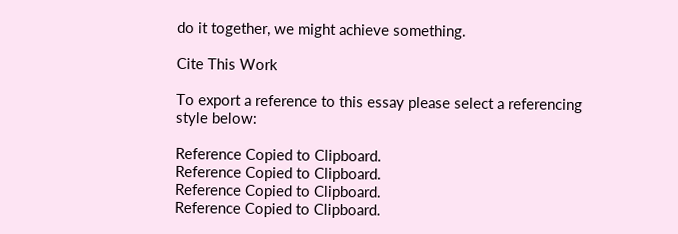do it together, we might achieve something.

Cite This Work

To export a reference to this essay please select a referencing style below:

Reference Copied to Clipboard.
Reference Copied to Clipboard.
Reference Copied to Clipboard.
Reference Copied to Clipboard.